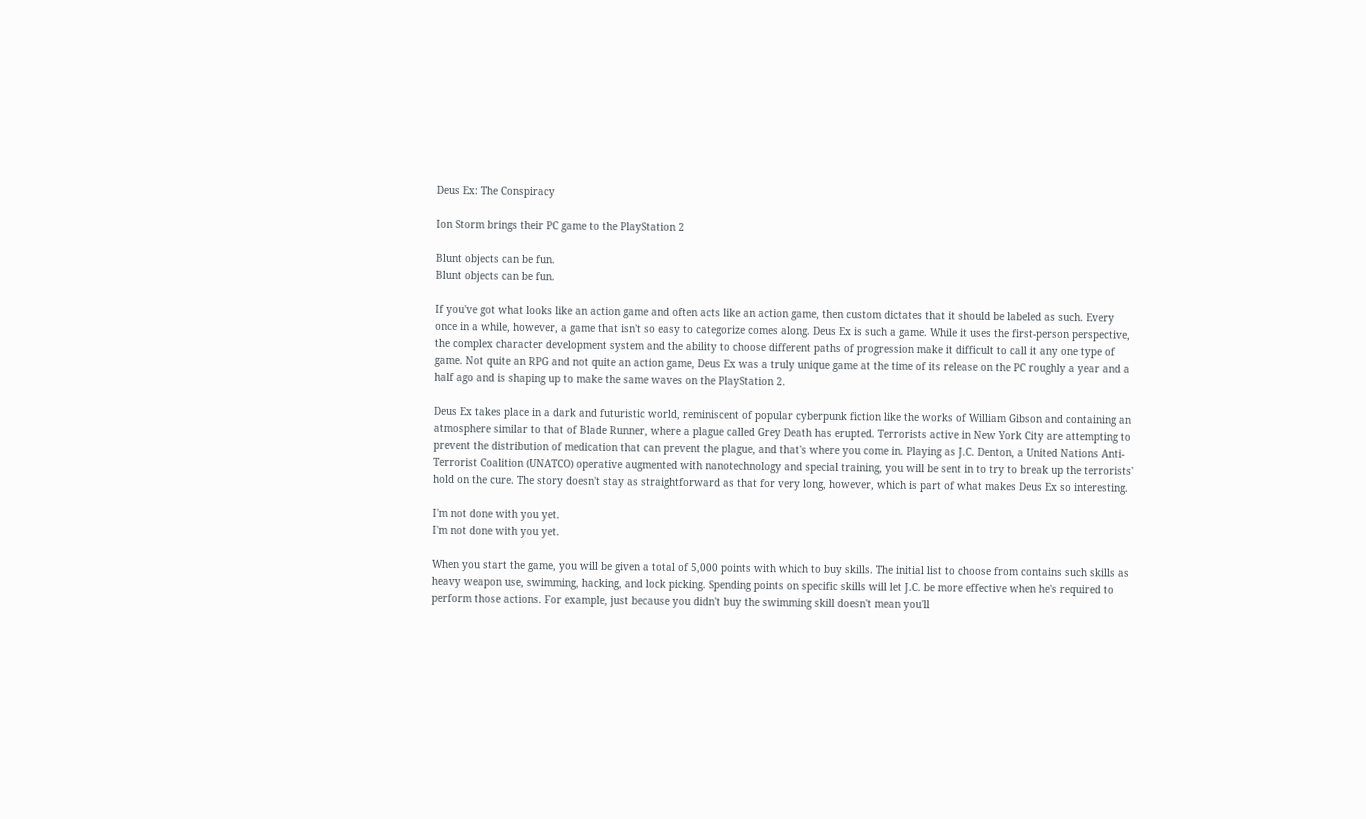Deus Ex: The Conspiracy

Ion Storm brings their PC game to the PlayStation 2

Blunt objects can be fun.
Blunt objects can be fun.

If you've got what looks like an action game and often acts like an action game, then custom dictates that it should be labeled as such. Every once in a while, however, a game that isn't so easy to categorize comes along. Deus Ex is such a game. While it uses the first-person perspective, the complex character development system and the ability to choose different paths of progression make it difficult to call it any one type of game. Not quite an RPG and not quite an action game, Deus Ex was a truly unique game at the time of its release on the PC roughly a year and a half ago and is shaping up to make the same waves on the PlayStation 2.

Deus Ex takes place in a dark and futuristic world, reminiscent of popular cyberpunk fiction like the works of William Gibson and containing an atmosphere similar to that of Blade Runner, where a plague called Grey Death has erupted. Terrorists active in New York City are attempting to prevent the distribution of medication that can prevent the plague, and that's where you come in. Playing as J.C. Denton, a United Nations Anti-Terrorist Coalition (UNATCO) operative augmented with nanotechnology and special training, you will be sent in to try to break up the terrorists' hold on the cure. The story doesn't stay as straightforward as that for very long, however, which is part of what makes Deus Ex so interesting.

I'm not done with you yet.
I'm not done with you yet.

When you start the game, you will be given a total of 5,000 points with which to buy skills. The initial list to choose from contains such skills as heavy weapon use, swimming, hacking, and lock picking. Spending points on specific skills will let J.C. be more effective when he's required to perform those actions. For example, just because you didn't buy the swimming skill doesn't mean you'll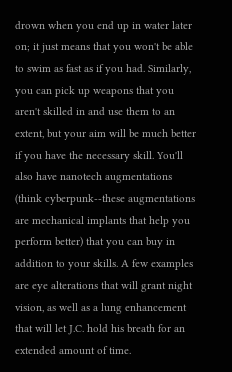drown when you end up in water later on; it just means that you won't be able to swim as fast as if you had. Similarly, you can pick up weapons that you aren't skilled in and use them to an extent, but your aim will be much better if you have the necessary skill. You'll also have nanotech augmentations (think cyberpunk--these augmentations are mechanical implants that help you perform better) that you can buy in addition to your skills. A few examples are eye alterations that will grant night vision, as well as a lung enhancement that will let J.C. hold his breath for an extended amount of time.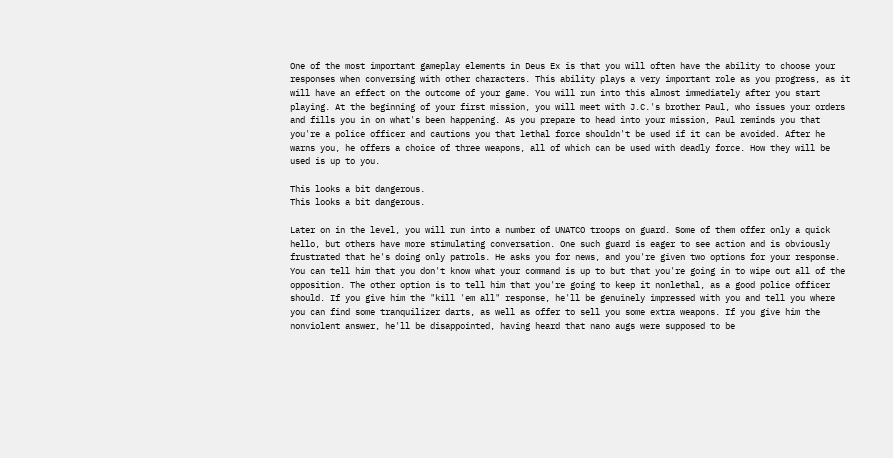One of the most important gameplay elements in Deus Ex is that you will often have the ability to choose your responses when conversing with other characters. This ability plays a very important role as you progress, as it will have an effect on the outcome of your game. You will run into this almost immediately after you start playing. At the beginning of your first mission, you will meet with J.C.'s brother Paul, who issues your orders and fills you in on what's been happening. As you prepare to head into your mission, Paul reminds you that you're a police officer and cautions you that lethal force shouldn't be used if it can be avoided. After he warns you, he offers a choice of three weapons, all of which can be used with deadly force. How they will be used is up to you.

This looks a bit dangerous.
This looks a bit dangerous.

Later on in the level, you will run into a number of UNATCO troops on guard. Some of them offer only a quick hello, but others have more stimulating conversation. One such guard is eager to see action and is obviously frustrated that he's doing only patrols. He asks you for news, and you're given two options for your response. You can tell him that you don't know what your command is up to but that you're going in to wipe out all of the opposition. The other option is to tell him that you're going to keep it nonlethal, as a good police officer should. If you give him the "kill 'em all" response, he'll be genuinely impressed with you and tell you where you can find some tranquilizer darts, as well as offer to sell you some extra weapons. If you give him the nonviolent answer, he'll be disappointed, having heard that nano augs were supposed to be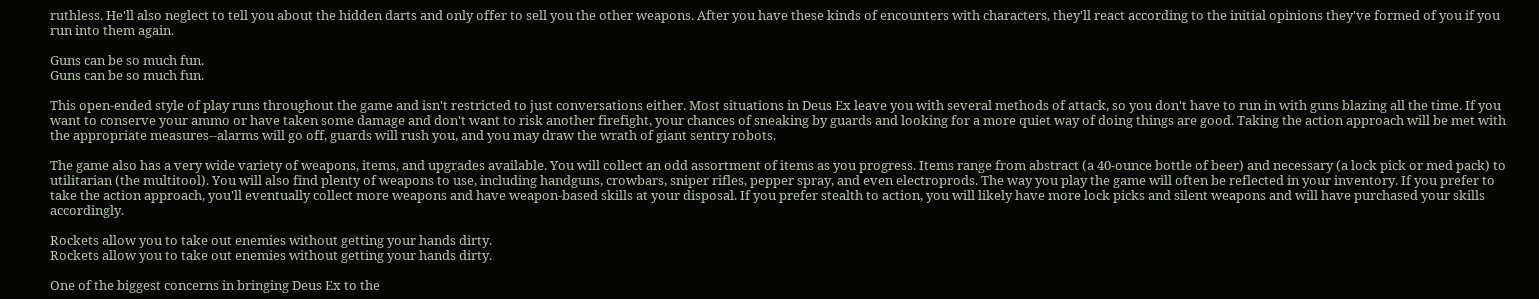ruthless. He'll also neglect to tell you about the hidden darts and only offer to sell you the other weapons. After you have these kinds of encounters with characters, they'll react according to the initial opinions they've formed of you if you run into them again.

Guns can be so much fun.
Guns can be so much fun.

This open-ended style of play runs throughout the game and isn't restricted to just conversations either. Most situations in Deus Ex leave you with several methods of attack, so you don't have to run in with guns blazing all the time. If you want to conserve your ammo or have taken some damage and don't want to risk another firefight, your chances of sneaking by guards and looking for a more quiet way of doing things are good. Taking the action approach will be met with the appropriate measures--alarms will go off, guards will rush you, and you may draw the wrath of giant sentry robots.

The game also has a very wide variety of weapons, items, and upgrades available. You will collect an odd assortment of items as you progress. Items range from abstract (a 40-ounce bottle of beer) and necessary (a lock pick or med pack) to utilitarian (the multitool). You will also find plenty of weapons to use, including handguns, crowbars, sniper rifles, pepper spray, and even electroprods. The way you play the game will often be reflected in your inventory. If you prefer to take the action approach, you'll eventually collect more weapons and have weapon-based skills at your disposal. If you prefer stealth to action, you will likely have more lock picks and silent weapons and will have purchased your skills accordingly.

Rockets allow you to take out enemies without getting your hands dirty.
Rockets allow you to take out enemies without getting your hands dirty.

One of the biggest concerns in bringing Deus Ex to the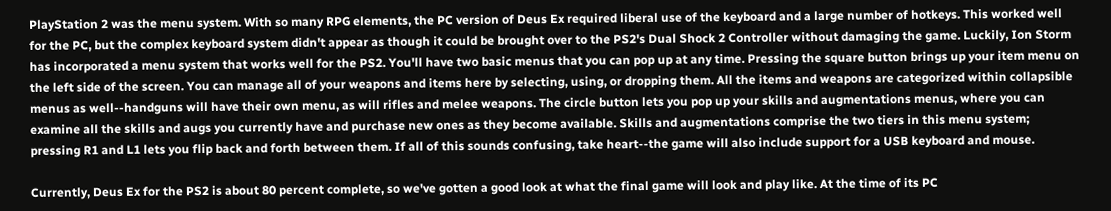PlayStation 2 was the menu system. With so many RPG elements, the PC version of Deus Ex required liberal use of the keyboard and a large number of hotkeys. This worked well for the PC, but the complex keyboard system didn't appear as though it could be brought over to the PS2's Dual Shock 2 Controller without damaging the game. Luckily, Ion Storm has incorporated a menu system that works well for the PS2. You'll have two basic menus that you can pop up at any time. Pressing the square button brings up your item menu on the left side of the screen. You can manage all of your weapons and items here by selecting, using, or dropping them. All the items and weapons are categorized within collapsible menus as well--handguns will have their own menu, as will rifles and melee weapons. The circle button lets you pop up your skills and augmentations menus, where you can examine all the skills and augs you currently have and purchase new ones as they become available. Skills and augmentations comprise the two tiers in this menu system; pressing R1 and L1 lets you flip back and forth between them. If all of this sounds confusing, take heart--the game will also include support for a USB keyboard and mouse.

Currently, Deus Ex for the PS2 is about 80 percent complete, so we've gotten a good look at what the final game will look and play like. At the time of its PC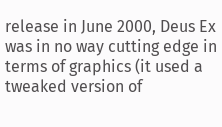release in June 2000, Deus Ex was in no way cutting edge in terms of graphics (it used a tweaked version of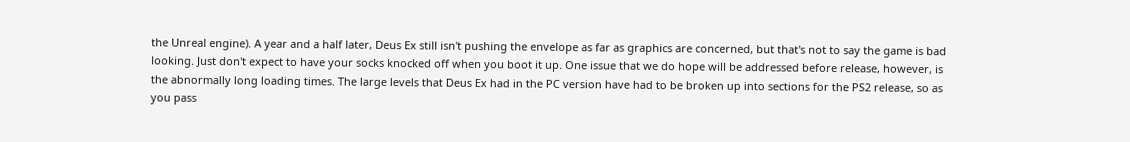the Unreal engine). A year and a half later, Deus Ex still isn't pushing the envelope as far as graphics are concerned, but that's not to say the game is bad looking. Just don't expect to have your socks knocked off when you boot it up. One issue that we do hope will be addressed before release, however, is the abnormally long loading times. The large levels that Deus Ex had in the PC version have had to be broken up into sections for the PS2 release, so as you pass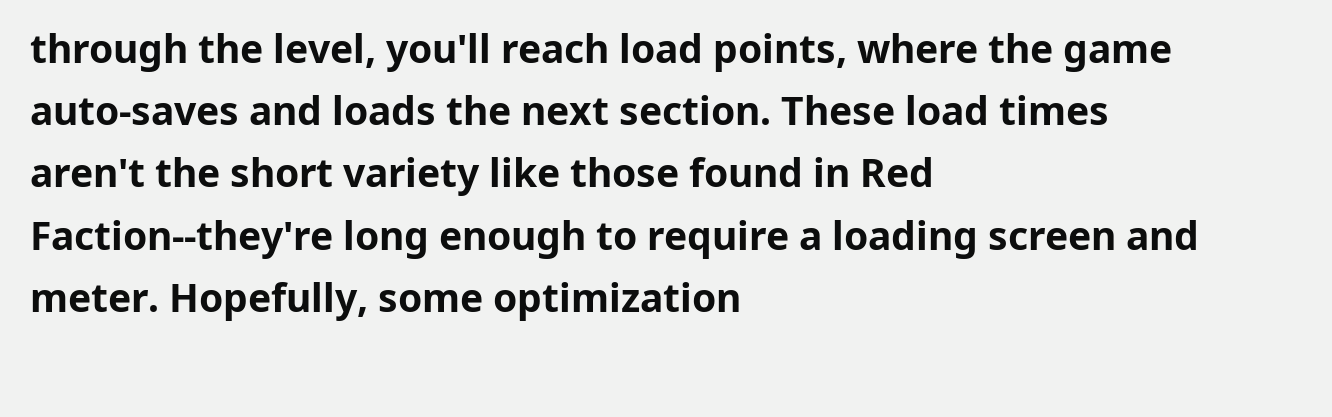through the level, you'll reach load points, where the game auto-saves and loads the next section. These load times aren't the short variety like those found in Red Faction--they're long enough to require a loading screen and meter. Hopefully, some optimization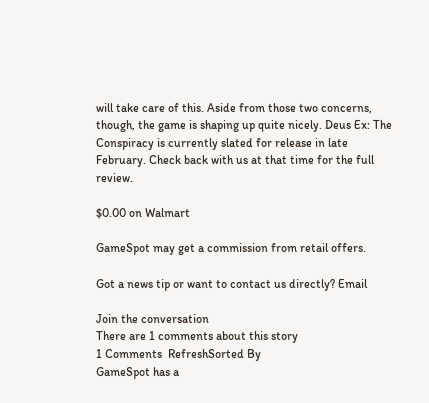will take care of this. Aside from those two concerns, though, the game is shaping up quite nicely. Deus Ex: The Conspiracy is currently slated for release in late February. Check back with us at that time for the full review.

$0.00 on Walmart

GameSpot may get a commission from retail offers.

Got a news tip or want to contact us directly? Email

Join the conversation
There are 1 comments about this story
1 Comments  RefreshSorted By
GameSpot has a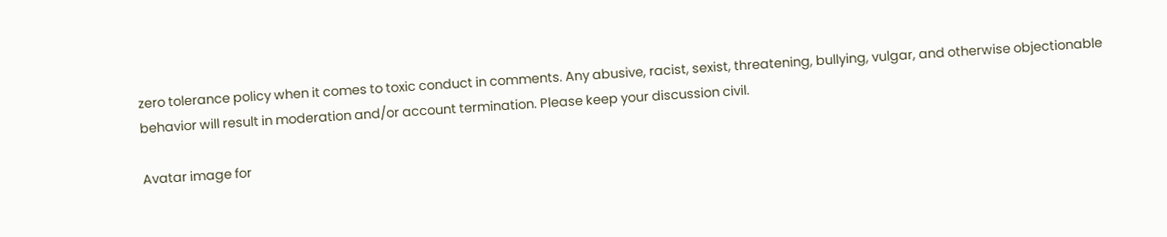zero tolerance policy when it comes to toxic conduct in comments. Any abusive, racist, sexist, threatening, bullying, vulgar, and otherwise objectionable behavior will result in moderation and/or account termination. Please keep your discussion civil.

Avatar image for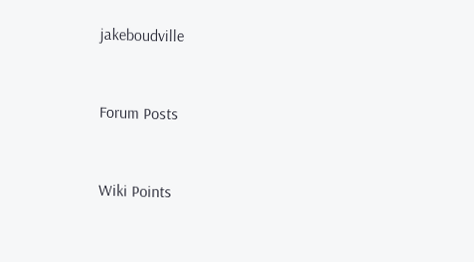jakeboudville


Forum Posts


Wiki Points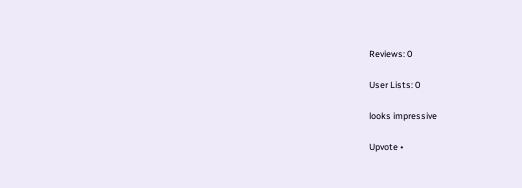Reviews: 0

User Lists: 0

looks impressive

Upvote •